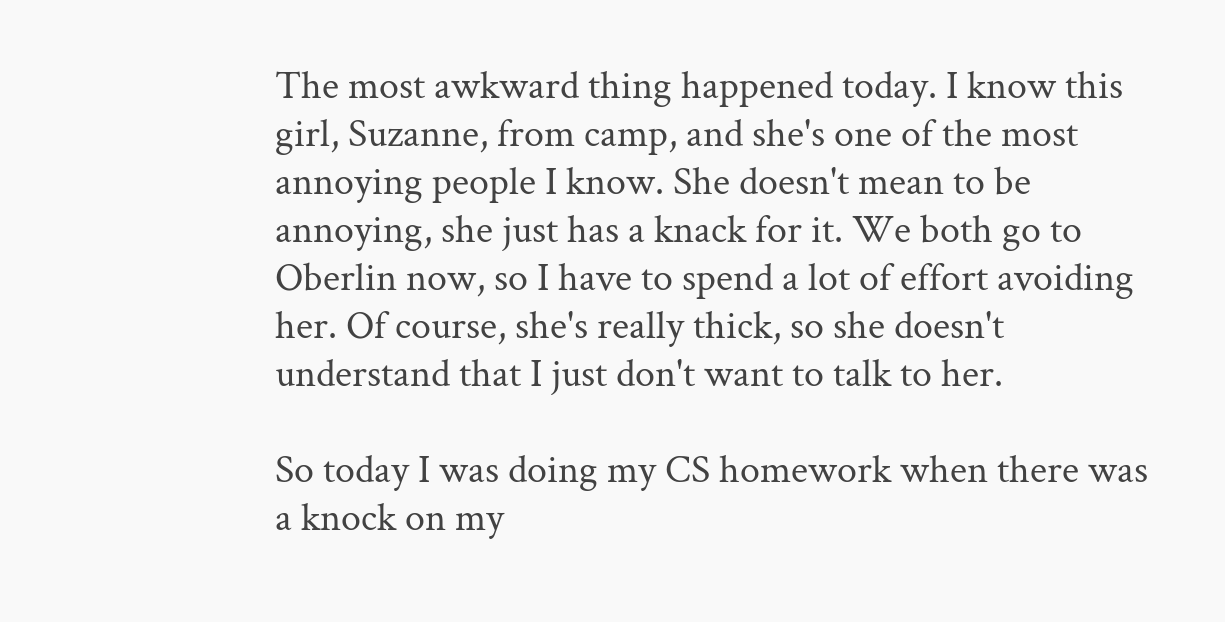The most awkward thing happened today. I know this girl, Suzanne, from camp, and she's one of the most annoying people I know. She doesn't mean to be annoying, she just has a knack for it. We both go to Oberlin now, so I have to spend a lot of effort avoiding her. Of course, she's really thick, so she doesn't understand that I just don't want to talk to her.

So today I was doing my CS homework when there was a knock on my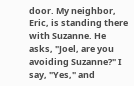door. My neighbor, Eric, is standing there with Suzanne. He asks, "Joel, are you avoiding Suzanne?" I say, "Yes," and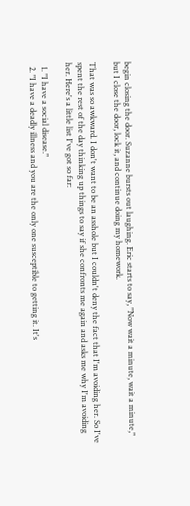begin closing the door. Suzanne bursts out laughing. Eric starts to say, "Now wait a minute, wait a minute," but I close the door, lock it, and continue doing my homework.

That was so awkward. I don't want to be an asshole but I couldn't deny the fact that I'm avoiding her. So I've spent the rest of the day thinking up things to say if she confronts me again and asks me why I'm avoiding her. Here's a little list I've got so far:

  1. "I have a social disease."
  2. "I have a deadly illness and you are the only one susceptible to getting it. It's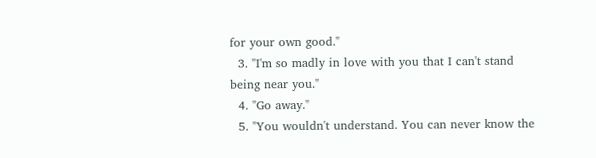for your own good."
  3. "I'm so madly in love with you that I can't stand being near you."
  4. "Go away."
  5. "You wouldn't understand. You can never know the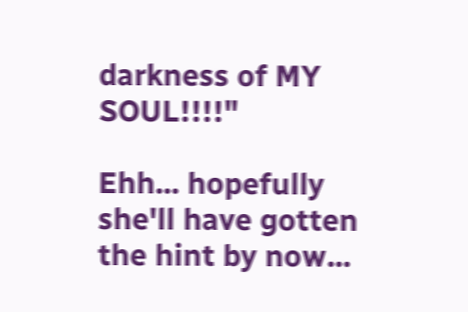darkness of MY SOUL!!!!"

Ehh... hopefully she'll have gotten the hint by now...